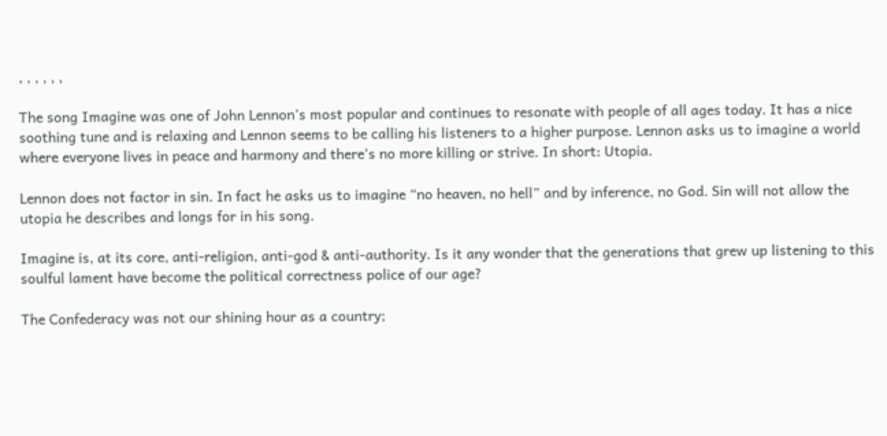, , , , , ,

The song Imagine was one of John Lennon’s most popular and continues to resonate with people of all ages today. It has a nice soothing tune and is relaxing and Lennon seems to be calling his listeners to a higher purpose. Lennon asks us to imagine a world where everyone lives in peace and harmony and there’s no more killing or strive. In short: Utopia.

Lennon does not factor in sin. In fact he asks us to imagine “no heaven, no hell” and by inference, no God. Sin will not allow the utopia he describes and longs for in his song.

Imagine is, at its core, anti-religion, anti-god & anti-authority. Is it any wonder that the generations that grew up listening to this soulful lament have become the political correctness police of our age?

The Confederacy was not our shining hour as a country;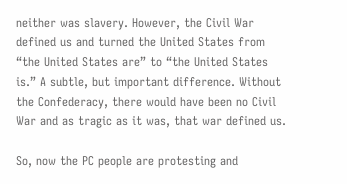neither was slavery. However, the Civil War defined us and turned the United States from “the United States are” to “the United States is.” A subtle, but important difference. Without the Confederacy, there would have been no Civil War and as tragic as it was, that war defined us.

So, now the PC people are protesting and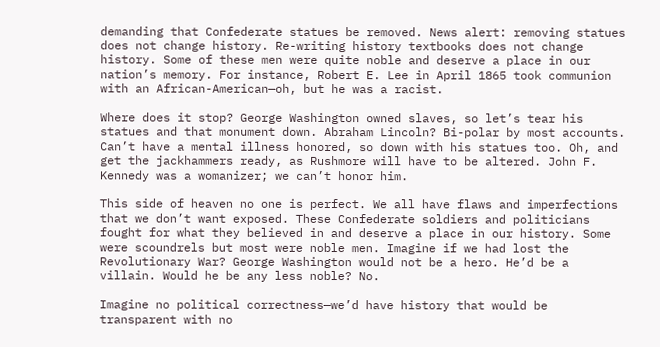demanding that Confederate statues be removed. News alert: removing statues does not change history. Re-writing history textbooks does not change history. Some of these men were quite noble and deserve a place in our nation’s memory. For instance, Robert E. Lee in April 1865 took communion with an African-American—oh, but he was a racist.

Where does it stop? George Washington owned slaves, so let’s tear his statues and that monument down. Abraham Lincoln? Bi-polar by most accounts. Can’t have a mental illness honored, so down with his statues too. Oh, and get the jackhammers ready, as Rushmore will have to be altered. John F. Kennedy was a womanizer; we can’t honor him.

This side of heaven no one is perfect. We all have flaws and imperfections that we don’t want exposed. These Confederate soldiers and politicians fought for what they believed in and deserve a place in our history. Some were scoundrels but most were noble men. Imagine if we had lost the Revolutionary War? George Washington would not be a hero. He’d be a villain. Would he be any less noble? No.

Imagine no political correctness—we’d have history that would be transparent with no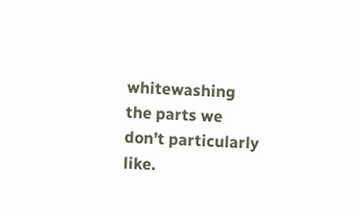whitewashing the parts we don’t particularly like.